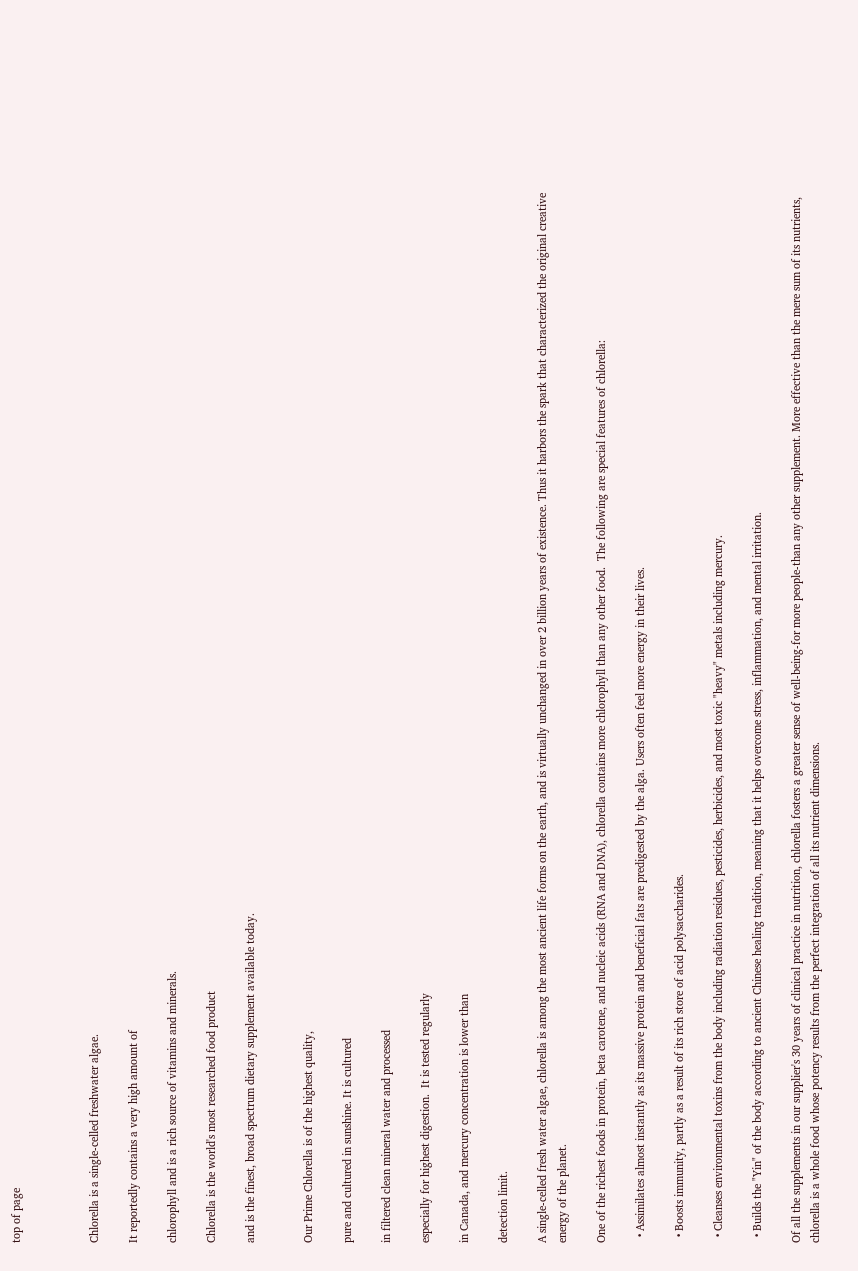top of page



Chlorella is a single-celled freshwater algae.

It reportedly contains a very high amount of

chlorophyll and is a rich source of vitamins and minerals.

Chlorella is the world's most researched food product

and is the finest, broad spectrum dietary supplement available today.


Our Prime Chlorella is of the highest quality,

pure and cultured in sunshine. It is cultured

in filtered clean mineral water and processed

especially for highest digestion.  It is tested regularly

in Canada, and mercury concentration is lower than

detection limit.

A single-celled fresh water algae, chlorella is among the most ancient life forms on the earth, and is virtually unchanged in over 2 billion years of existence. Thus it harbors the spark that characterized the original creative energy of the planet.

One of the richest foods in protein, beta carotene, and nucleic acids (RNA and DNA), chlorella contains more chlorophyll than any other food.  The following are special features of chlorella:

  • Assimilates almost instantly as its massive protein and beneficial fats are predigested by the alga. Users often feel more energy in their lives.

  • Boosts immunity, partly as a result of its rich store of acid polysaccharides.

  • Cleanses environmental toxins from the body including radiation residues, pesticides, herbicides, and most toxic "heavy" metals including mercury.

  • Builds the "Yin" of the body according to ancient Chinese healing tradition, meaning that it helps overcome stress, inflammation, and mental irritation.

Of all the supplements in our supplier's 30 years of clinical practice in nutrition, chlorella fosters a greater sense of well-being-for more people-than any other supplement. More effective than the mere sum of its nutrients, chlorella is a whole food whose potency results from the perfect integration of all its nutrient dimensions.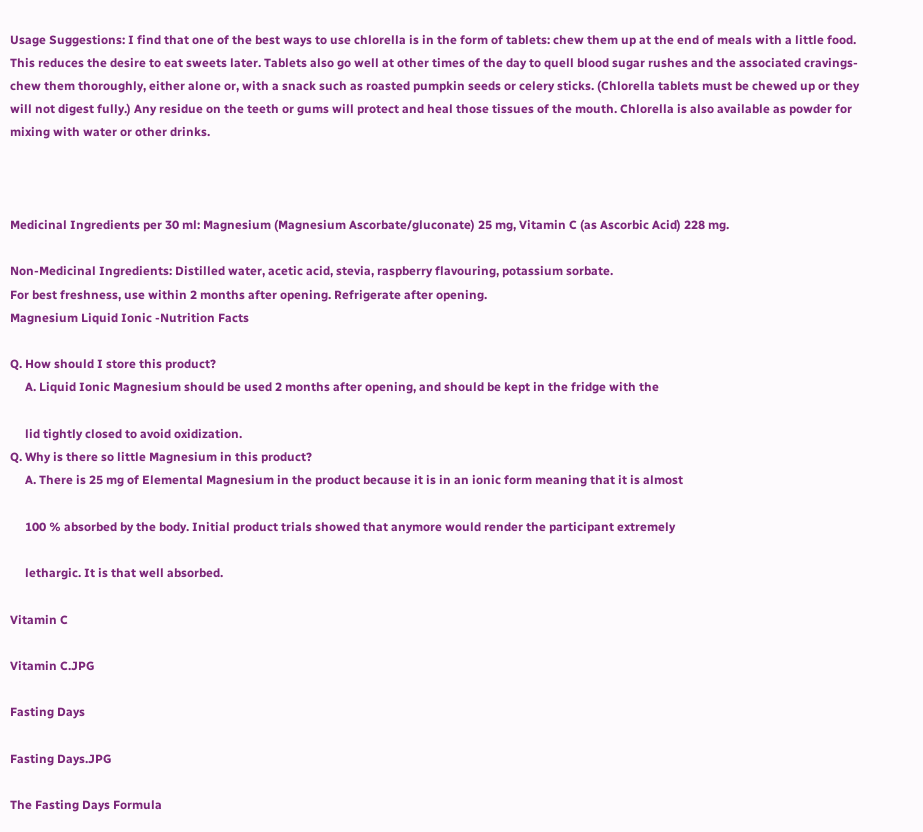Usage Suggestions: I find that one of the best ways to use chlorella is in the form of tablets: chew them up at the end of meals with a little food. This reduces the desire to eat sweets later. Tablets also go well at other times of the day to quell blood sugar rushes and the associated cravings-chew them thoroughly, either alone or, with a snack such as roasted pumpkin seeds or celery sticks. (Chlorella tablets must be chewed up or they will not digest fully.) Any residue on the teeth or gums will protect and heal those tissues of the mouth. Chlorella is also available as powder for mixing with water or other drinks.



Medicinal Ingredients per 30 ml: Magnesium (Magnesium Ascorbate/gluconate) 25 mg, Vitamin C (as Ascorbic Acid) 228 mg.

Non-Medicinal Ingredients: Distilled water, acetic acid, stevia, raspberry flavouring, potassium sorbate.
For best freshness, use within 2 months after opening. Refrigerate after opening.
Magnesium Liquid Ionic -Nutrition Facts

Q. How should I store this product?
     A. Liquid Ionic Magnesium should be used 2 months after opening, and should be kept in the fridge with the

     lid tightly closed to avoid oxidization.
Q. Why is there so little Magnesium in this product?
     A. There is 25 mg of Elemental Magnesium in the product because it is in an ionic form meaning that it is almost

     100 % absorbed by the body. Initial product trials showed that anymore would render the participant extremely

     lethargic. It is that well absorbed.

Vitamin C

Vitamin C.JPG

Fasting Days

Fasting Days.JPG

The Fasting Days Formula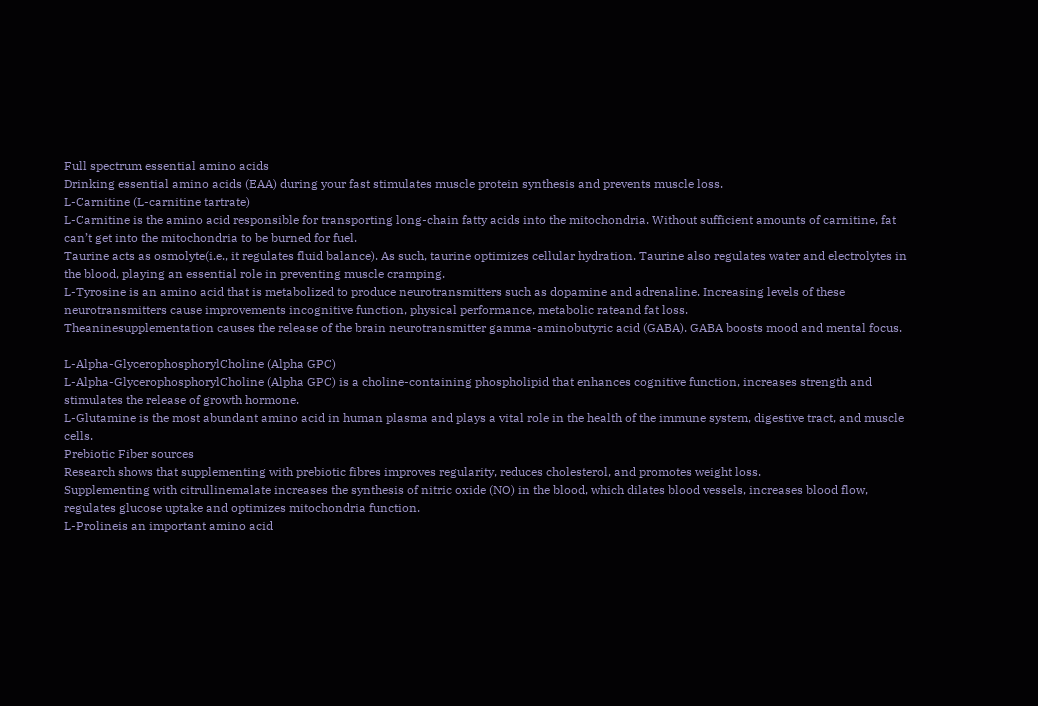Full spectrum essential amino acids
Drinking essential amino acids (EAA) during your fast stimulates muscle protein synthesis and prevents muscle loss.
L-Carnitine (L-carnitine tartrate)
L-Carnitine is the amino acid responsible for transporting long-chain fatty acids into the mitochondria. Without sufficient amounts of carnitine, fat can’t get into the mitochondria to be burned for fuel.
Taurine acts as osmolyte(i.e., it regulates fluid balance). As such, taurine optimizes cellular hydration. Taurine also regulates water and electrolytes in the blood, playing an essential role in preventing muscle cramping.
L-Tyrosine is an amino acid that is metabolized to produce neurotransmitters such as dopamine and adrenaline. Increasing levels of these neurotransmitters cause improvements incognitive function, physical performance, metabolic rateand fat loss.
Theaninesupplementation causes the release of the brain neurotransmitter gamma-aminobutyric acid (GABA). GABA boosts mood and mental focus.

L-Alpha-GlycerophosphorylCholine (Alpha GPC)
L-Alpha-GlycerophosphorylCholine (Alpha GPC) is a choline-containing phospholipid that enhances cognitive function, increases strength and stimulates the release of growth hormone.
L-Glutamine is the most abundant amino acid in human plasma and plays a vital role in the health of the immune system, digestive tract, and muscle cells.
Prebiotic Fiber sources
Research shows that supplementing with prebiotic fibres improves regularity, reduces cholesterol, and promotes weight loss.
Supplementing with citrullinemalate increases the synthesis of nitric oxide (NO) in the blood, which dilates blood vessels, increases blood flow, regulates glucose uptake and optimizes mitochondria function.
L-Prolineis an important amino acid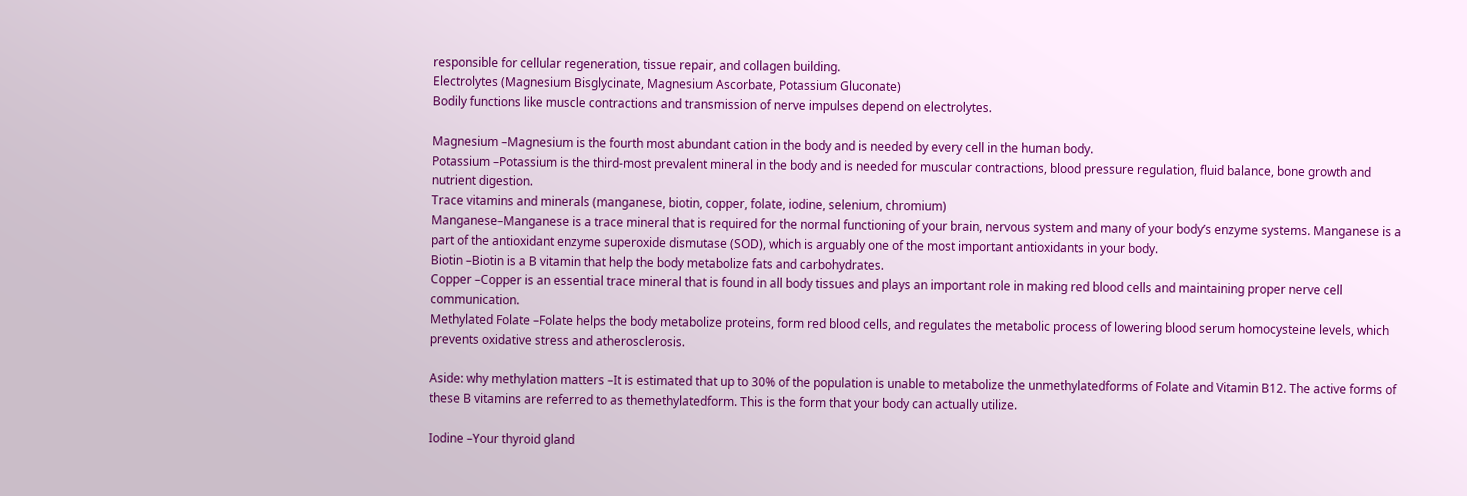responsible for cellular regeneration, tissue repair, and collagen building.
Electrolytes (Magnesium Bisglycinate, Magnesium Ascorbate, Potassium Gluconate)
Bodily functions like muscle contractions and transmission of nerve impulses depend on electrolytes.

Magnesium –Magnesium is the fourth most abundant cation in the body and is needed by every cell in the human body.
Potassium –Potassium is the third-most prevalent mineral in the body and is needed for muscular contractions, blood pressure regulation, fluid balance, bone growth and nutrient digestion.
Trace vitamins and minerals (manganese, biotin, copper, folate, iodine, selenium, chromium)
Manganese–Manganese is a trace mineral that is required for the normal functioning of your brain, nervous system and many of your body’s enzyme systems. Manganese is a part of the antioxidant enzyme superoxide dismutase (SOD), which is arguably one of the most important antioxidants in your body.
Biotin –Biotin is a B vitamin that help the body metabolize fats and carbohydrates.
Copper –Copper is an essential trace mineral that is found in all body tissues and plays an important role in making red blood cells and maintaining proper nerve cell communication.
Methylated Folate –Folate helps the body metabolize proteins, form red blood cells, and regulates the metabolic process of lowering blood serum homocysteine levels, which prevents oxidative stress and atherosclerosis.

Aside: why methylation matters –It is estimated that up to 30% of the population is unable to metabolize the unmethylatedforms of Folate and Vitamin B12. The active forms of these B vitamins are referred to as themethylatedform. This is the form that your body can actually utilize.

Iodine –Your thyroid gland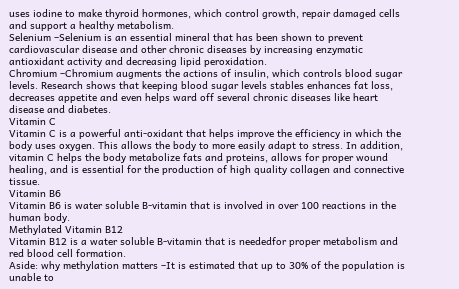uses iodine to make thyroid hormones, which control growth, repair damaged cells and support a healthy metabolism.
Selenium –Selenium is an essential mineral that has been shown to prevent cardiovascular disease and other chronic diseases by increasing enzymatic antioxidant activity and decreasing lipid peroxidation.
Chromium –Chromium augments the actions of insulin, which controls blood sugar levels. Research shows that keeping blood sugar levels stables enhances fat loss, decreases appetite and even helps ward off several chronic diseases like heart disease and diabetes.
Vitamin C
Vitamin C is a powerful anti-oxidant that helps improve the efficiency in which the body uses oxygen. This allows the body to more easily adapt to stress. In addition, vitamin C helps the body metabolize fats and proteins, allows for proper wound healing, and is essential for the production of high quality collagen and connective tissue.
Vitamin B6
Vitamin B6 is water soluble B-vitamin that is involved in over 100 reactions in the human body.
Methylated Vitamin B12
Vitamin B12 is a water soluble B-vitamin that is neededfor proper metabolism and red blood cell formation.
Aside: why methylation matters –It is estimated that up to 30% of the population is unable to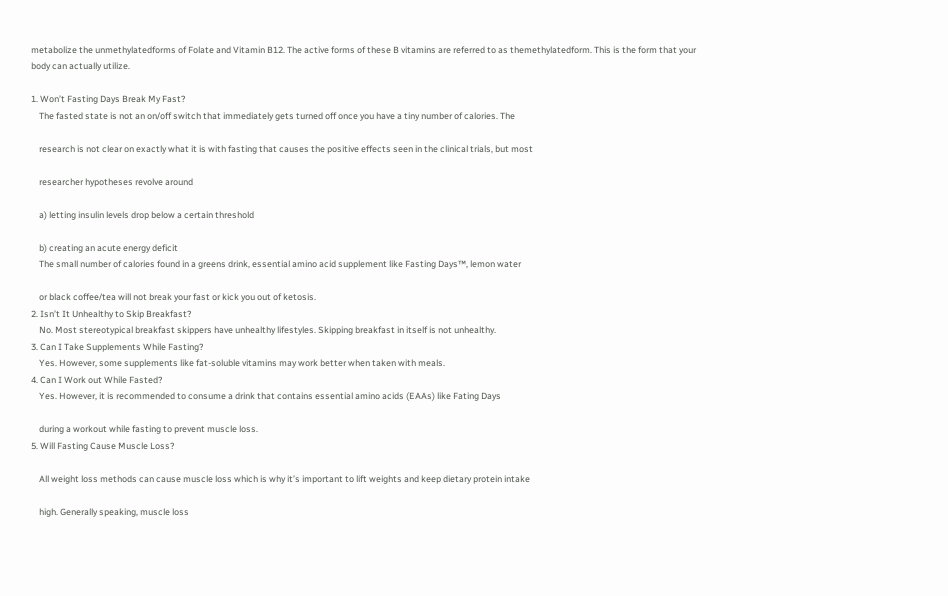metabolize the unmethylatedforms of Folate and Vitamin B12. The active forms of these B vitamins are referred to as themethylatedform. This is the form that your body can actually utilize.

1. Won’t Fasting Days Break My Fast?
    The fasted state is not an on/off switch that immediately gets turned off once you have a tiny number of calories. The

    research is not clear on exactly what it is with fasting that causes the positive effects seen in the clinical trials, but most

    researcher hypotheses revolve around

    a) letting insulin levels drop below a certain threshold

    b) creating an acute energy deficit
    The small number of calories found in a greens drink, essential amino acid supplement like Fasting Days™, lemon water

    or black coffee/tea will not break your fast or kick you out of ketosis.
2. Isn’t It Unhealthy to Skip Breakfast?
    No. Most stereotypical breakfast skippers have unhealthy lifestyles. Skipping breakfast in itself is not unhealthy.
3. Can I Take Supplements While Fasting?
    Yes. However, some supplements like fat-soluble vitamins may work better when taken with meals.
4. Can I Work out While Fasted?
    Yes. However, it is recommended to consume a drink that contains essential amino acids (EAAs) like Fating Days

    during a workout while fasting to prevent muscle loss.
5. Will Fasting Cause Muscle Loss?

    All weight loss methods can cause muscle loss which is why it’s important to lift weights and keep dietary protein intake

    high. Generally speaking, muscle loss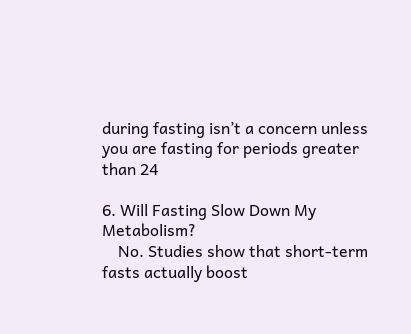during fasting isn’t a concern unless you are fasting for periods greater than 24

6. Will Fasting Slow Down My Metabolism?
    No. Studies show that short-term fasts actually boost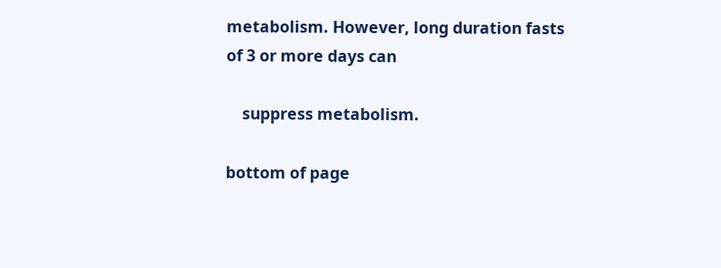metabolism. However, long duration fasts of 3 or more days can

    suppress metabolism.

bottom of page